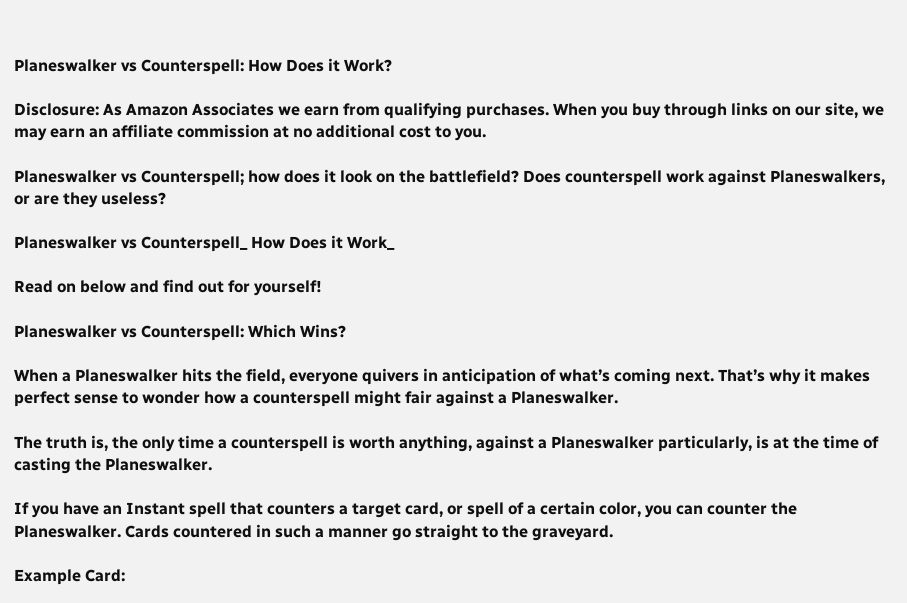Planeswalker vs Counterspell: How Does it Work?

Disclosure: As Amazon Associates we earn from qualifying purchases. When you buy through links on our site, we may earn an affiliate commission at no additional cost to you.

Planeswalker vs Counterspell; how does it look on the battlefield? Does counterspell work against Planeswalkers, or are they useless?

Planeswalker vs Counterspell_ How Does it Work_

Read on below and find out for yourself!

Planeswalker vs Counterspell: Which Wins?

When a Planeswalker hits the field, everyone quivers in anticipation of what’s coming next. That’s why it makes perfect sense to wonder how a counterspell might fair against a Planeswalker.

The truth is, the only time a counterspell is worth anything, against a Planeswalker particularly, is at the time of casting the Planeswalker.

If you have an Instant spell that counters a target card, or spell of a certain color, you can counter the Planeswalker. Cards countered in such a manner go straight to the graveyard.

Example Card: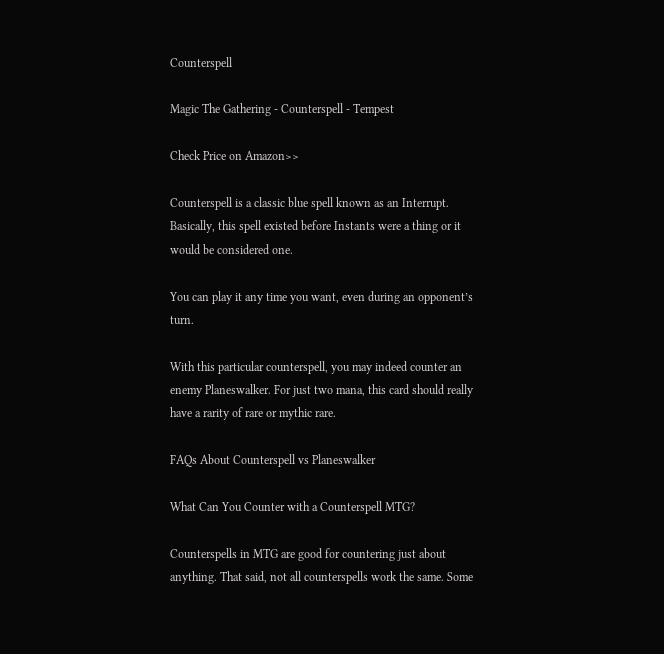Counterspell

Magic The Gathering - Counterspell - Tempest

Check Price on Amazon>>

Counterspell is a classic blue spell known as an Interrupt. Basically, this spell existed before Instants were a thing or it would be considered one.

You can play it any time you want, even during an opponent’s turn.

With this particular counterspell, you may indeed counter an enemy Planeswalker. For just two mana, this card should really have a rarity of rare or mythic rare.

FAQs About Counterspell vs Planeswalker

What Can You Counter with a Counterspell MTG?

Counterspells in MTG are good for countering just about anything. That said, not all counterspells work the same. Some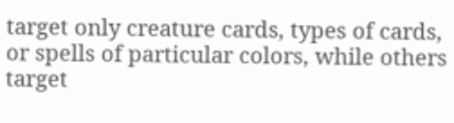target only creature cards, types of cards, or spells of particular colors, while others target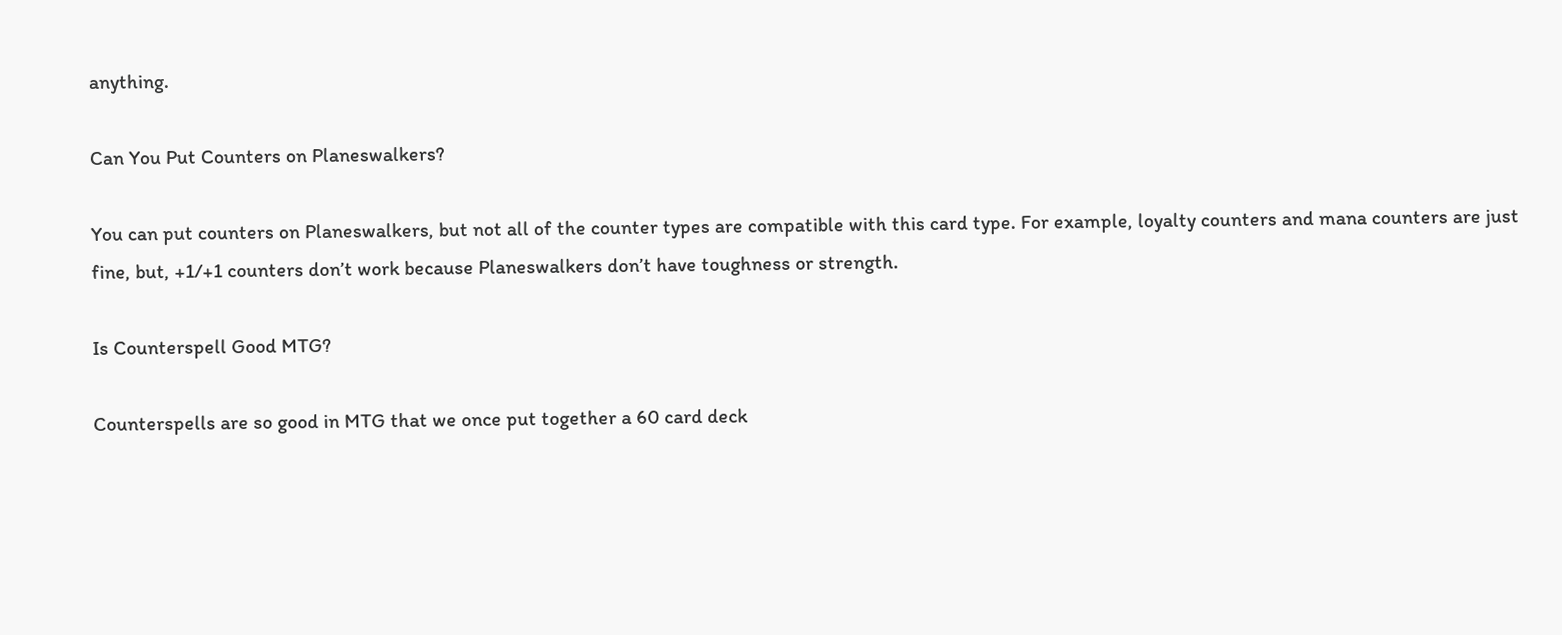anything.

Can You Put Counters on Planeswalkers?

You can put counters on Planeswalkers, but not all of the counter types are compatible with this card type. For example, loyalty counters and mana counters are just fine, but, +1/+1 counters don’t work because Planeswalkers don’t have toughness or strength.

Is Counterspell Good MTG?

Counterspells are so good in MTG that we once put together a 60 card deck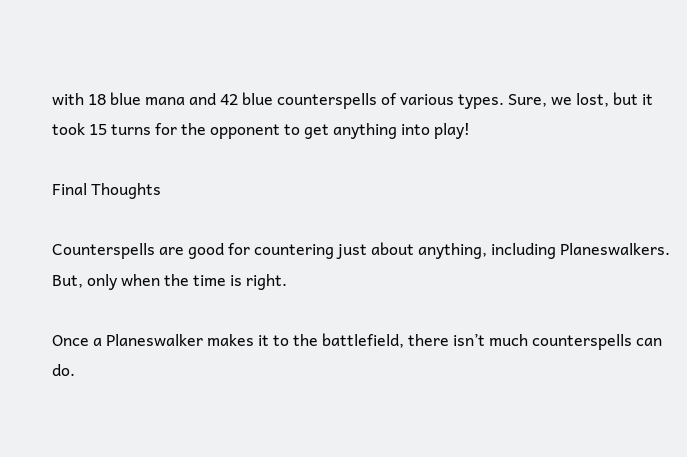with 18 blue mana and 42 blue counterspells of various types. Sure, we lost, but it took 15 turns for the opponent to get anything into play!

Final Thoughts

Counterspells are good for countering just about anything, including Planeswalkers. But, only when the time is right.

Once a Planeswalker makes it to the battlefield, there isn’t much counterspells can do.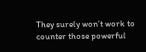They surely won’t work to counter those powerful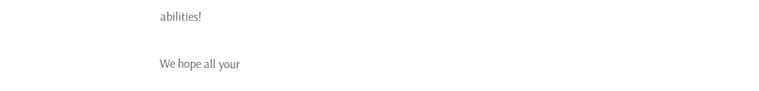abilities!

We hope all your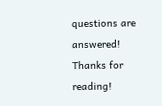questions are answered! Thanks for reading!